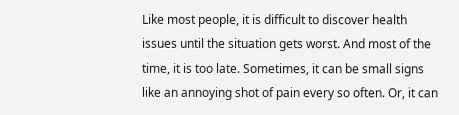Like most people, it is difficult to discover health issues until the situation gets worst. And most of the time, it is too late. Sometimes, it can be small signs like an annoying shot of pain every so often. Or, it can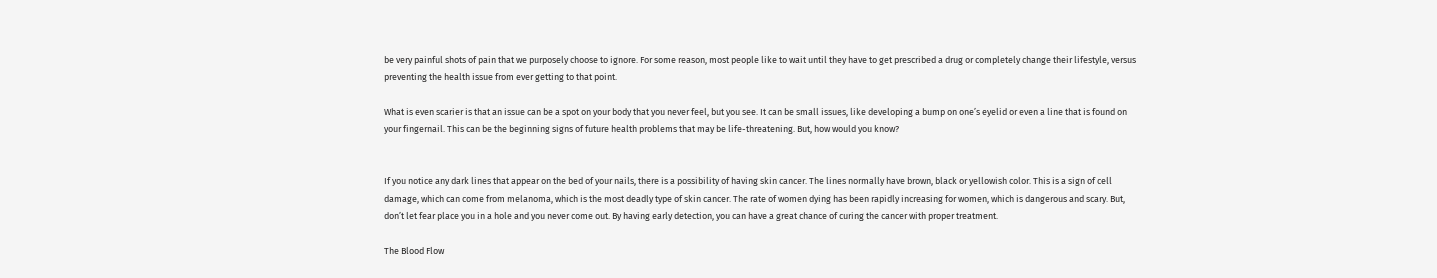be very painful shots of pain that we purposely choose to ignore. For some reason, most people like to wait until they have to get prescribed a drug or completely change their lifestyle, versus preventing the health issue from ever getting to that point.

What is even scarier is that an issue can be a spot on your body that you never feel, but you see. It can be small issues, like developing a bump on one’s eyelid or even a line that is found on your fingernail. This can be the beginning signs of future health problems that may be life-threatening. But, how would you know?


If you notice any dark lines that appear on the bed of your nails, there is a possibility of having skin cancer. The lines normally have brown, black or yellowish color. This is a sign of cell damage, which can come from melanoma, which is the most deadly type of skin cancer. The rate of women dying has been rapidly increasing for women, which is dangerous and scary. But, don’t let fear place you in a hole and you never come out. By having early detection, you can have a great chance of curing the cancer with proper treatment.

The Blood Flow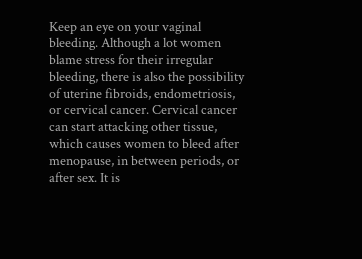Keep an eye on your vaginal bleeding. Although a lot women blame stress for their irregular bleeding, there is also the possibility of uterine fibroids, endometriosis, or cervical cancer. Cervical cancer can start attacking other tissue, which causes women to bleed after menopause, in between periods, or after sex. It is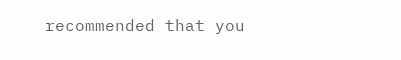recommended that you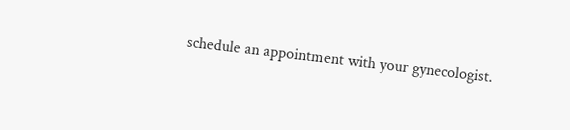schedule an appointment with your gynecologist.